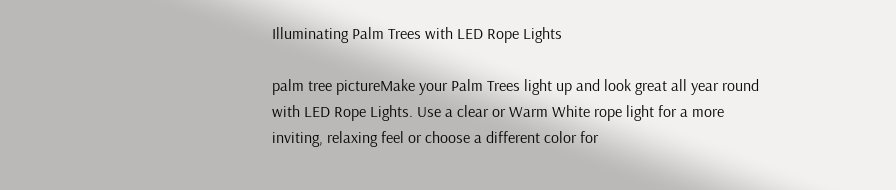Illuminating Palm Trees with LED Rope Lights

palm tree pictureMake your Palm Trees light up and look great all year round with LED Rope Lights. Use a clear or Warm White rope light for a more inviting, relaxing feel or choose a different color for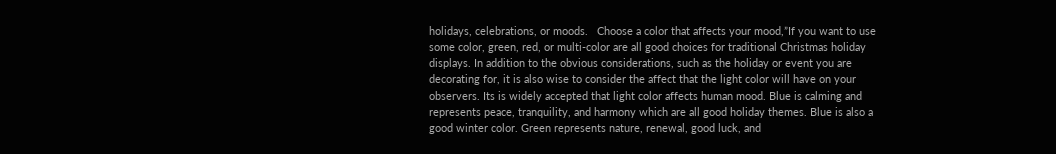holidays, celebrations, or moods.   Choose a color that affects your mood,”If you want to use some color, green, red, or multi-color are all good choices for traditional Christmas holiday displays. In addition to the obvious considerations, such as the holiday or event you are decorating for, it is also wise to consider the affect that the light color will have on your observers. Its is widely accepted that light color affects human mood. Blue is calming and represents peace, tranquility, and harmony which are all good holiday themes. Blue is also a good winter color. Green represents nature, renewal, good luck, and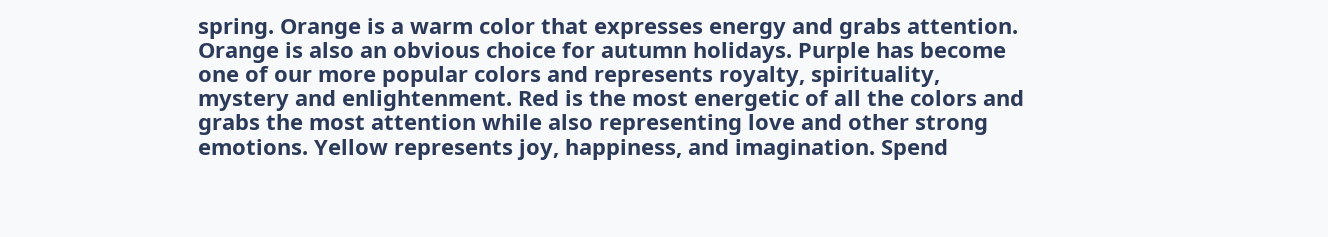spring. Orange is a warm color that expresses energy and grabs attention. Orange is also an obvious choice for autumn holidays. Purple has become one of our more popular colors and represents royalty, spirituality, mystery and enlightenment. Red is the most energetic of all the colors and grabs the most attention while also representing love and other strong emotions. Yellow represents joy, happiness, and imagination. Spend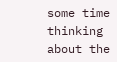some time thinking about the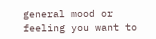general mood or feeling you want to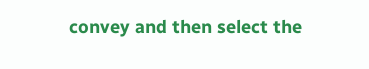convey and then select the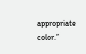appropriate color.”